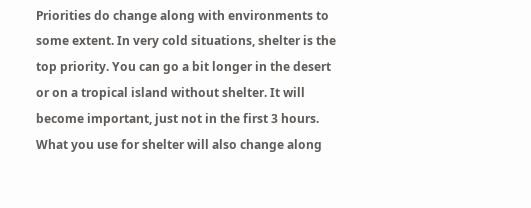Priorities do change along with environments to some extent. In very cold situations, shelter is the top priority. You can go a bit longer in the desert or on a tropical island without shelter. It will become important, just not in the first 3 hours. What you use for shelter will also change along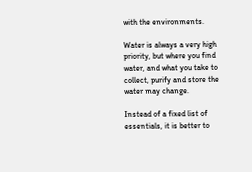with the environments.

Water is always a very high priority, but where you find water, and what you take to collect, purify and store the water may change.

Instead of a fixed list of essentials, it is better to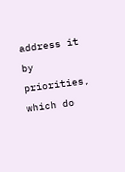address it by priorities, which do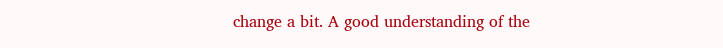change a bit. A good understanding of the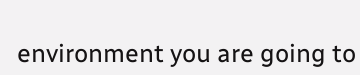environment you are going to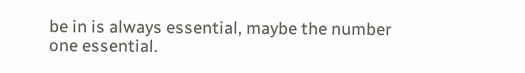be in is always essential, maybe the number one essential.